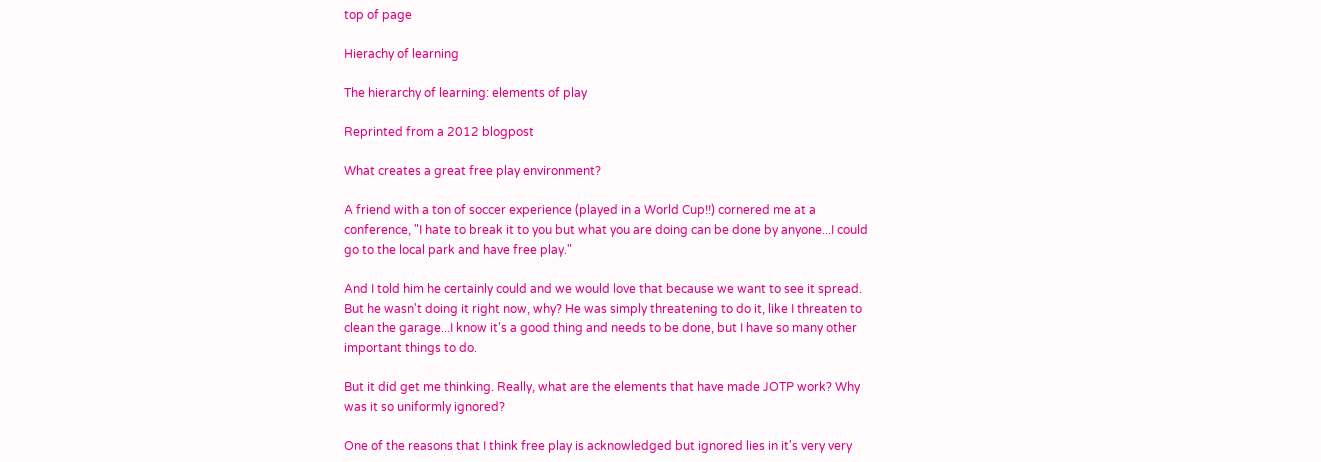top of page

Hierachy of learning

The hierarchy of learning: elements of play

Reprinted from a 2012 blogpost

What creates a great free play environment?

A friend with a ton of soccer experience (played in a World Cup!!) cornered me at a conference, "I hate to break it to you but what you are doing can be done by anyone...I could go to the local park and have free play."

And I told him he certainly could and we would love that because we want to see it spread. But he wasn't doing it right now, why? He was simply threatening to do it, like I threaten to clean the garage...I know it's a good thing and needs to be done, but I have so many other important things to do.

But it did get me thinking. Really, what are the elements that have made JOTP work? Why was it so uniformly ignored?

One of the reasons that I think free play is acknowledged but ignored lies in it's very very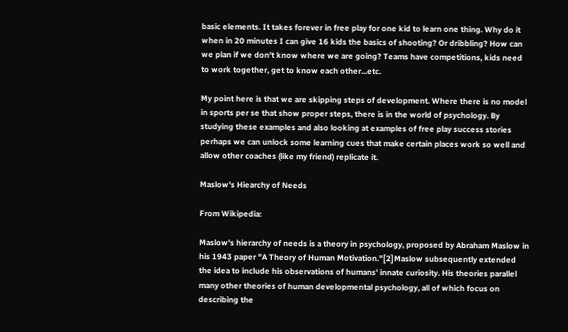basic elements. It takes forever in free play for one kid to learn one thing. Why do it when in 20 minutes I can give 16 kids the basics of shooting? Or dribbling? How can we plan if we don't know where we are going? Teams have competitions, kids need to work together, get to know each other...etc.

My point here is that we are skipping steps of development. Where there is no model in sports per se that show proper steps, there is in the world of psychology. By studying these examples and also looking at examples of free play success stories perhaps we can unlock some learning cues that make certain places work so well and allow other coaches (like my friend) replicate it.

Maslow's Hiearchy of Needs

From Wikipedia:

Maslow's hierarchy of needs is a theory in psychology, proposed by Abraham Maslow in his 1943 paper "A Theory of Human Motivation."[2]Maslow subsequently extended the idea to include his observations of humans' innate curiosity. His theories parallel many other theories of human developmental psychology, all of which focus on describing the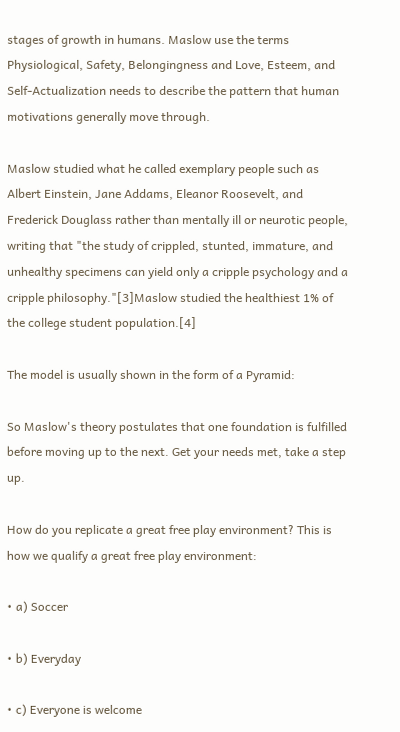stages of growth in humans. Maslow use the terms Physiological, Safety, Belongingness and Love, Esteem, and Self-Actualization needs to describe the pattern that human motivations generally move through.

Maslow studied what he called exemplary people such as Albert Einstein, Jane Addams, Eleanor Roosevelt, and Frederick Douglass rather than mentally ill or neurotic people, writing that "the study of crippled, stunted, immature, and unhealthy specimens can yield only a cripple psychology and a cripple philosophy."[3]Maslow studied the healthiest 1% of the college student population.[4]

The model is usually shown in the form of a Pyramid:

So Maslow's theory postulates that one foundation is fulfilled before moving up to the next. Get your needs met, take a step up.

How do you replicate a great free play environment? This is how we qualify a great free play environment:

• a) Soccer

• b) Everyday

• c) Everyone is welcome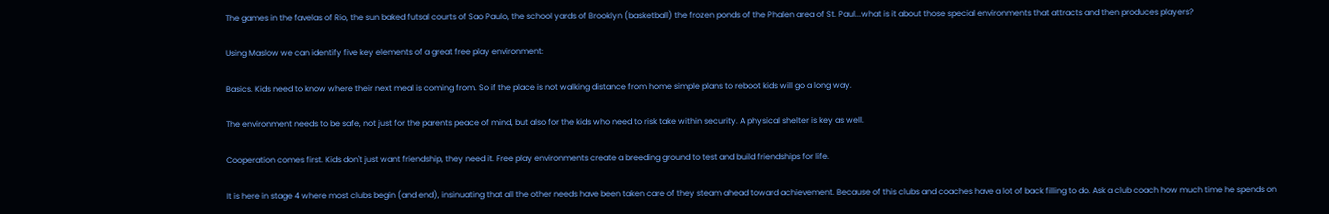The games in the favelas of Rio, the sun baked futsal courts of Sao Paulo, the school yards of Brooklyn (basketball) the frozen ponds of the Phalen area of St. Paul...what is it about those special environments that attracts and then produces players?

Using Maslow we can identify five key elements of a great free play environment:

Basics. Kids need to know where their next meal is coming from. So if the place is not walking distance from home simple plans to reboot kids will go a long way.

The environment needs to be safe, not just for the parents peace of mind, but also for the kids who need to risk take within security. A physical shelter is key as well.

Cooperation comes first. Kids don't just want friendship, they need it. Free play environments create a breeding ground to test and build friendships for life.

It is here in stage 4 where most clubs begin (and end), insinuating that all the other needs have been taken care of they steam ahead toward achievement. Because of this clubs and coaches have a lot of back filling to do. Ask a club coach how much time he spends on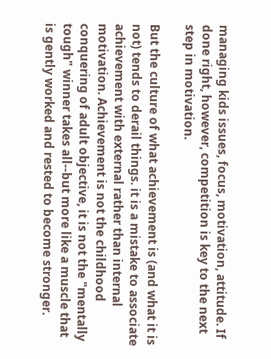managing kids issues, focus, motivation, attitude. If done right, however, competition is key to the next step in motivation.

But the culture of what achievement is (and what it is not) tends to derail things. it is a mistake to associate achievement with external rather than internal motivation. Achievement is not the childhood conquering of adult objective, it is not the "mentally tough" winner takes all--but more like a muscle that is gently worked and rested to become stronger.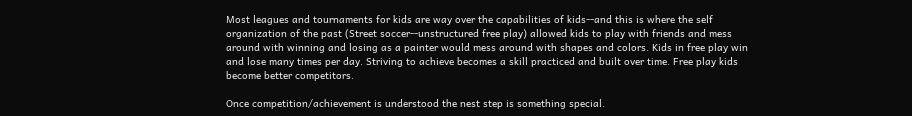Most leagues and tournaments for kids are way over the capabilities of kids--and this is where the self organization of the past (Street soccer--unstructured free play) allowed kids to play with friends and mess around with winning and losing as a painter would mess around with shapes and colors. Kids in free play win and lose many times per day. Striving to achieve becomes a skill practiced and built over time. Free play kids become better competitors.

Once competition/achievement is understood the nest step is something special.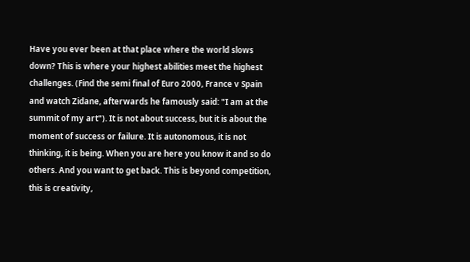Have you ever been at that place where the world slows down? This is where your highest abilities meet the highest challenges. (Find the semi final of Euro 2000, France v Spain and watch Zidane, afterwards he famously said: "I am at the summit of my art"). It is not about success, but it is about the moment of success or failure. It is autonomous, it is not thinking, it is being. When you are here you know it and so do others. And you want to get back. This is beyond competition, this is creativity,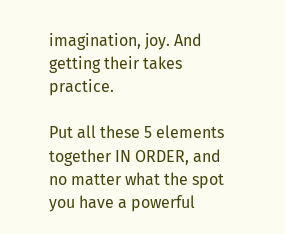imagination, joy. And getting their takes practice.

Put all these 5 elements together IN ORDER, and no matter what the spot you have a powerful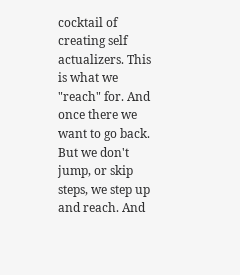cocktail of creating self actualizers. This is what we "reach" for. And once there we want to go back. But we don't jump, or skip steps, we step up and reach. And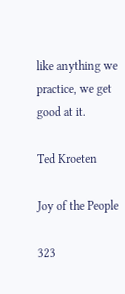like anything we practice, we get good at it.

Ted Kroeten

Joy of the People

323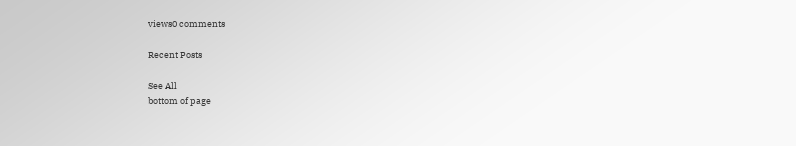views0 comments

Recent Posts

See All
bottom of page